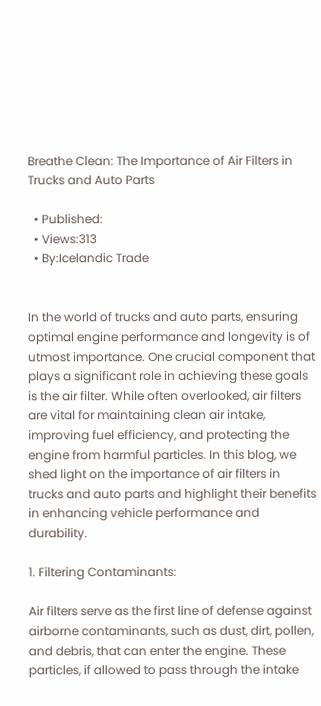Breathe Clean: The Importance of Air Filters in Trucks and Auto Parts

  • Published:
  • Views:313
  • By:Icelandic Trade


In the world of trucks and auto parts, ensuring optimal engine performance and longevity is of utmost importance. One crucial component that plays a significant role in achieving these goals is the air filter. While often overlooked, air filters are vital for maintaining clean air intake, improving fuel efficiency, and protecting the engine from harmful particles. In this blog, we shed light on the importance of air filters in trucks and auto parts and highlight their benefits in enhancing vehicle performance and durability.

1. Filtering Contaminants:

Air filters serve as the first line of defense against airborne contaminants, such as dust, dirt, pollen, and debris, that can enter the engine. These particles, if allowed to pass through the intake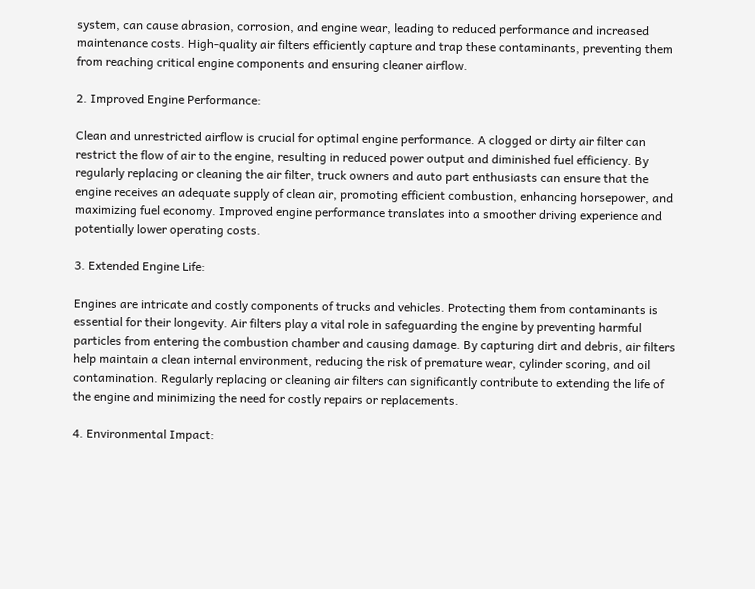system, can cause abrasion, corrosion, and engine wear, leading to reduced performance and increased maintenance costs. High-quality air filters efficiently capture and trap these contaminants, preventing them from reaching critical engine components and ensuring cleaner airflow.

2. Improved Engine Performance:

Clean and unrestricted airflow is crucial for optimal engine performance. A clogged or dirty air filter can restrict the flow of air to the engine, resulting in reduced power output and diminished fuel efficiency. By regularly replacing or cleaning the air filter, truck owners and auto part enthusiasts can ensure that the engine receives an adequate supply of clean air, promoting efficient combustion, enhancing horsepower, and maximizing fuel economy. Improved engine performance translates into a smoother driving experience and potentially lower operating costs.

3. Extended Engine Life:

Engines are intricate and costly components of trucks and vehicles. Protecting them from contaminants is essential for their longevity. Air filters play a vital role in safeguarding the engine by preventing harmful particles from entering the combustion chamber and causing damage. By capturing dirt and debris, air filters help maintain a clean internal environment, reducing the risk of premature wear, cylinder scoring, and oil contamination. Regularly replacing or cleaning air filters can significantly contribute to extending the life of the engine and minimizing the need for costly repairs or replacements.

4. Environmental Impact: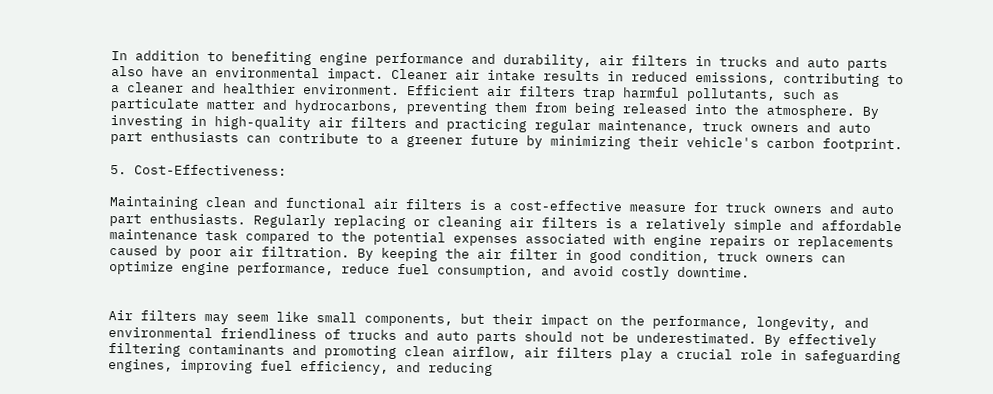In addition to benefiting engine performance and durability, air filters in trucks and auto parts also have an environmental impact. Cleaner air intake results in reduced emissions, contributing to a cleaner and healthier environment. Efficient air filters trap harmful pollutants, such as particulate matter and hydrocarbons, preventing them from being released into the atmosphere. By investing in high-quality air filters and practicing regular maintenance, truck owners and auto part enthusiasts can contribute to a greener future by minimizing their vehicle's carbon footprint.

5. Cost-Effectiveness:

Maintaining clean and functional air filters is a cost-effective measure for truck owners and auto part enthusiasts. Regularly replacing or cleaning air filters is a relatively simple and affordable maintenance task compared to the potential expenses associated with engine repairs or replacements caused by poor air filtration. By keeping the air filter in good condition, truck owners can optimize engine performance, reduce fuel consumption, and avoid costly downtime.


Air filters may seem like small components, but their impact on the performance, longevity, and environmental friendliness of trucks and auto parts should not be underestimated. By effectively filtering contaminants and promoting clean airflow, air filters play a crucial role in safeguarding engines, improving fuel efficiency, and reducing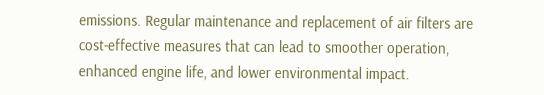emissions. Regular maintenance and replacement of air filters are cost-effective measures that can lead to smoother operation, enhanced engine life, and lower environmental impact.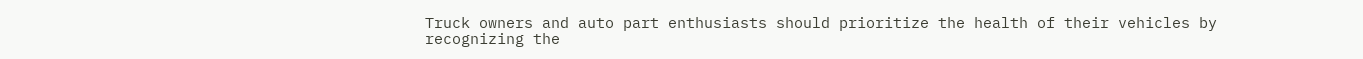Truck owners and auto part enthusiasts should prioritize the health of their vehicles by recognizing the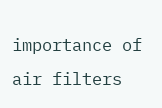importance of air filters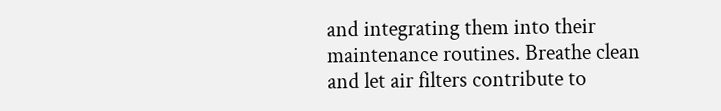and integrating them into their maintenance routines. Breathe clean and let air filters contribute to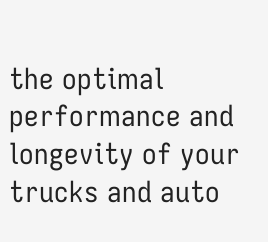the optimal performance and longevity of your trucks and auto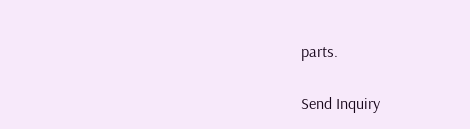parts.

Send Inquiry